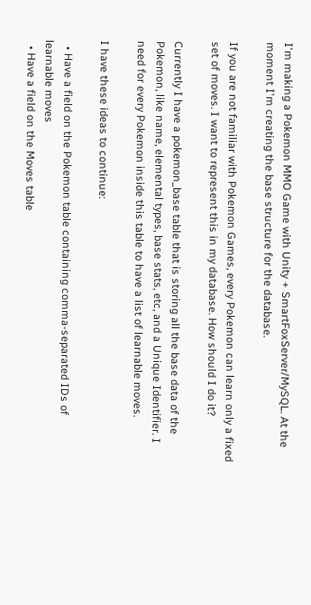I'm making a Pokemon MMO Game with Unity + SmartFoxServer/MySQL. At the moment I'm creating the base structure for the database.

If you are not familiar with Pokemon Games, every Pokemon can learn only a fixed set of moves. I want to represent this in my database. How should I do it?

Currently I have a pokemon_base table that is storing all the base data of the Pokemon, like name, elemental types, base stats, etc, and a Unique Identifier. I need for every Pokemon inside this table to have a list of learnable moves.

I have these ideas to continue:

  • Have a field on the Pokemon table containing comma-separated IDs of learnable moves
  • Have a field on the Moves table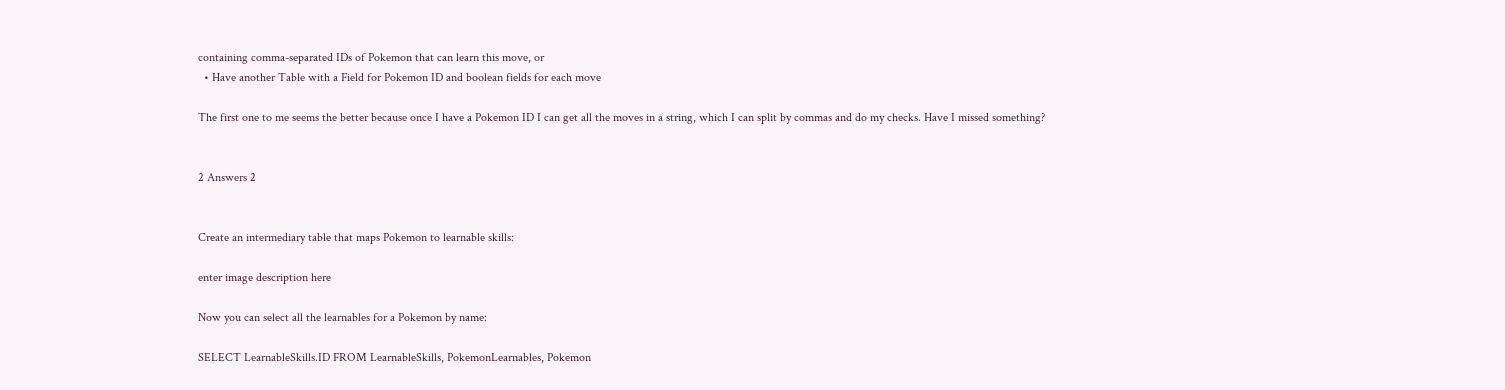containing comma-separated IDs of Pokemon that can learn this move, or
  • Have another Table with a Field for Pokemon ID and boolean fields for each move

The first one to me seems the better because once I have a Pokemon ID I can get all the moves in a string, which I can split by commas and do my checks. Have I missed something?


2 Answers 2


Create an intermediary table that maps Pokemon to learnable skills:

enter image description here

Now you can select all the learnables for a Pokemon by name:

SELECT LearnableSkills.ID FROM LearnableSkills, PokemonLearnables, Pokemon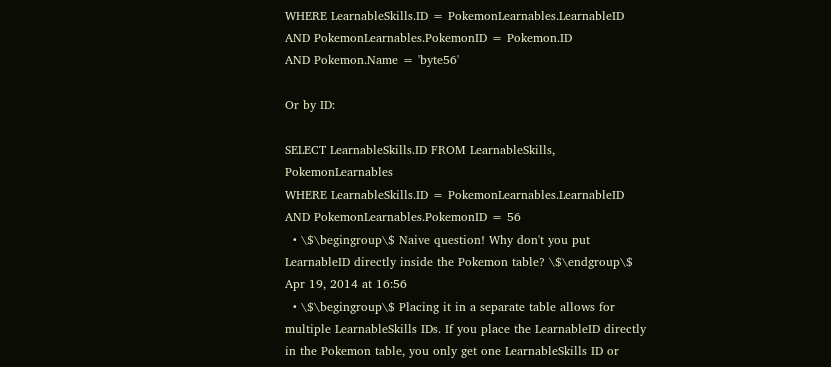WHERE LearnableSkills.ID = PokemonLearnables.LearnableID
AND PokemonLearnables.PokemonID = Pokemon.ID
AND Pokemon.Name = 'byte56'

Or by ID:

SELECT LearnableSkills.ID FROM LearnableSkills, PokemonLearnables
WHERE LearnableSkills.ID = PokemonLearnables.LearnableID
AND PokemonLearnables.PokemonID = 56
  • \$\begingroup\$ Naive question! Why don't you put LearnableID directly inside the Pokemon table? \$\endgroup\$ Apr 19, 2014 at 16:56
  • \$\begingroup\$ Placing it in a separate table allows for multiple LearnableSkills IDs. If you place the LearnableID directly in the Pokemon table, you only get one LearnableSkills ID or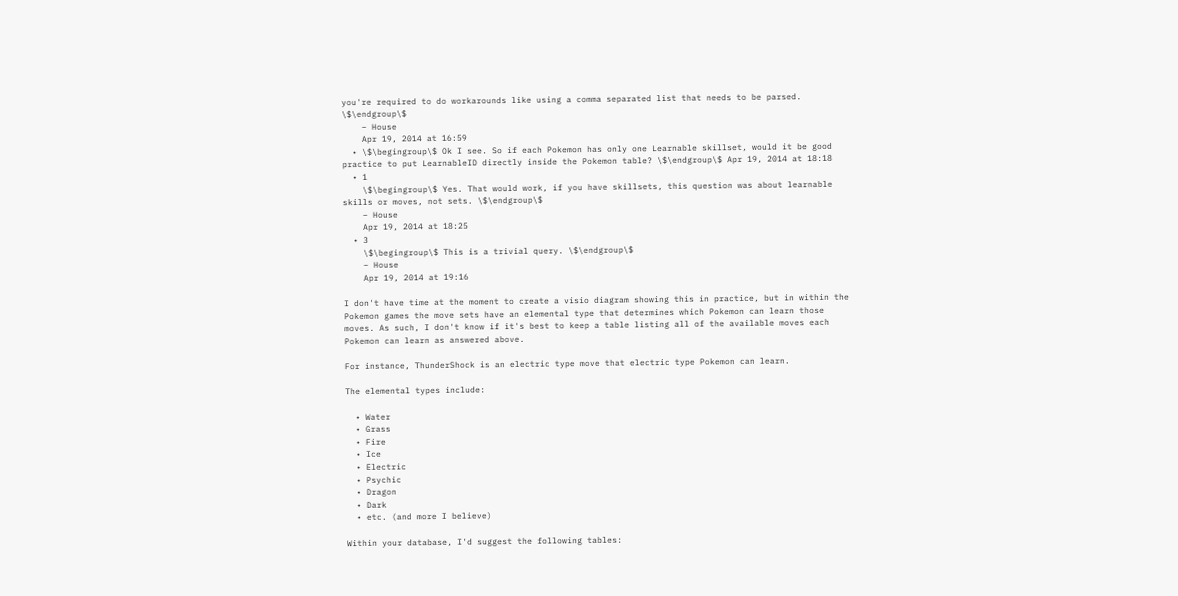you're required to do workarounds like using a comma separated list that needs to be parsed. \$\endgroup\$
    – House
    Apr 19, 2014 at 16:59
  • \$\begingroup\$ Ok I see. So if each Pokemon has only one Learnable skillset, would it be good practice to put LearnableID directly inside the Pokemon table? \$\endgroup\$ Apr 19, 2014 at 18:18
  • 1
    \$\begingroup\$ Yes. That would work, if you have skillsets, this question was about learnable skills or moves, not sets. \$\endgroup\$
    – House
    Apr 19, 2014 at 18:25
  • 3
    \$\begingroup\$ This is a trivial query. \$\endgroup\$
    – House
    Apr 19, 2014 at 19:16

I don't have time at the moment to create a visio diagram showing this in practice, but in within the Pokemon games the move sets have an elemental type that determines which Pokemon can learn those moves. As such, I don't know if it's best to keep a table listing all of the available moves each Pokemon can learn as answered above.

For instance, ThunderShock is an electric type move that electric type Pokemon can learn.

The elemental types include:

  • Water
  • Grass
  • Fire
  • Ice
  • Electric
  • Psychic
  • Dragon
  • Dark
  • etc. (and more I believe)

Within your database, I'd suggest the following tables: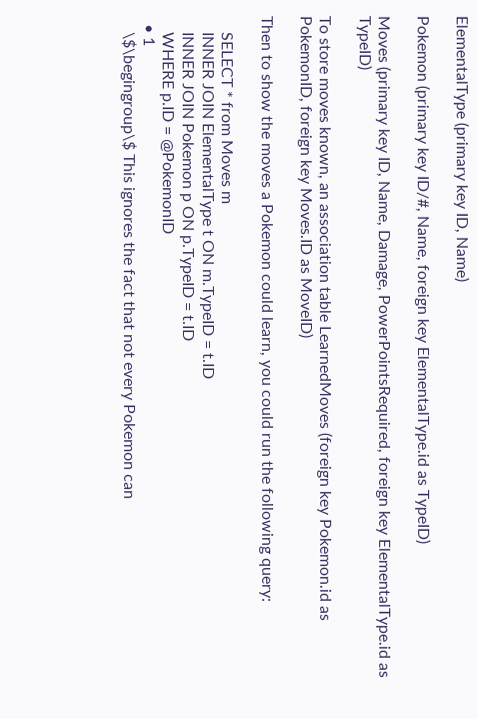ElementalType (primary key ID, Name)

Pokemon (primary key ID/#, Name, foreign key ElementalType.id as TypeID)

Moves (primary key ID, Name, Damage, PowerPointsRequired, foreign key ElementalType.id as TypeID)

To store moves known, an association table LearnedMoves (foreign key Pokemon.id as PokemonID, foreign key Moves.ID as MoveID)

Then to show the moves a Pokemon could learn, you could run the following query:

    SELECT * from Moves m
    INNER JOIN ElementalType t ON m.TypeID = t.ID
    INNER JOIN Pokemon p ON p.TypeID = t.ID
    WHERE p.ID = @PokemonID
  • 1
    \$\begingroup\$ This ignores the fact that not every Pokemon can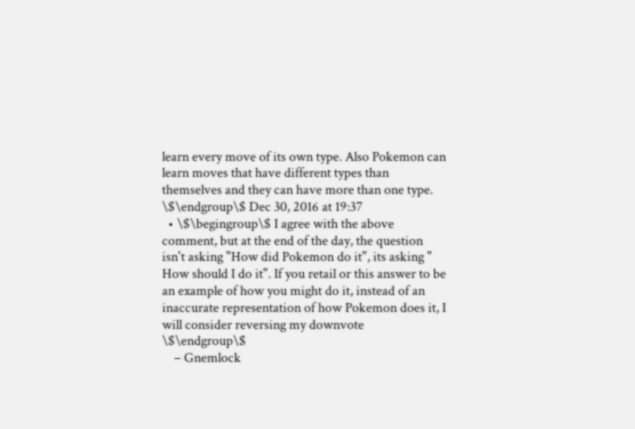learn every move of its own type. Also Pokemon can learn moves that have different types than themselves and they can have more than one type. \$\endgroup\$ Dec 30, 2016 at 19:37
  • \$\begingroup\$ I agree with the above comment, but at the end of the day, the question isn't asking "How did Pokemon do it", its asking " How should I do it". If you retail or this answer to be an example of how you might do it, instead of an inaccurate representation of how Pokemon does it, I will consider reversing my downvote \$\endgroup\$
    – Gnemlock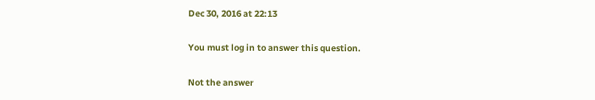Dec 30, 2016 at 22:13

You must log in to answer this question.

Not the answer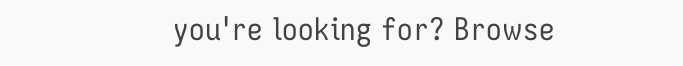you're looking for? Browse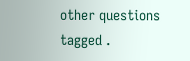other questions tagged .